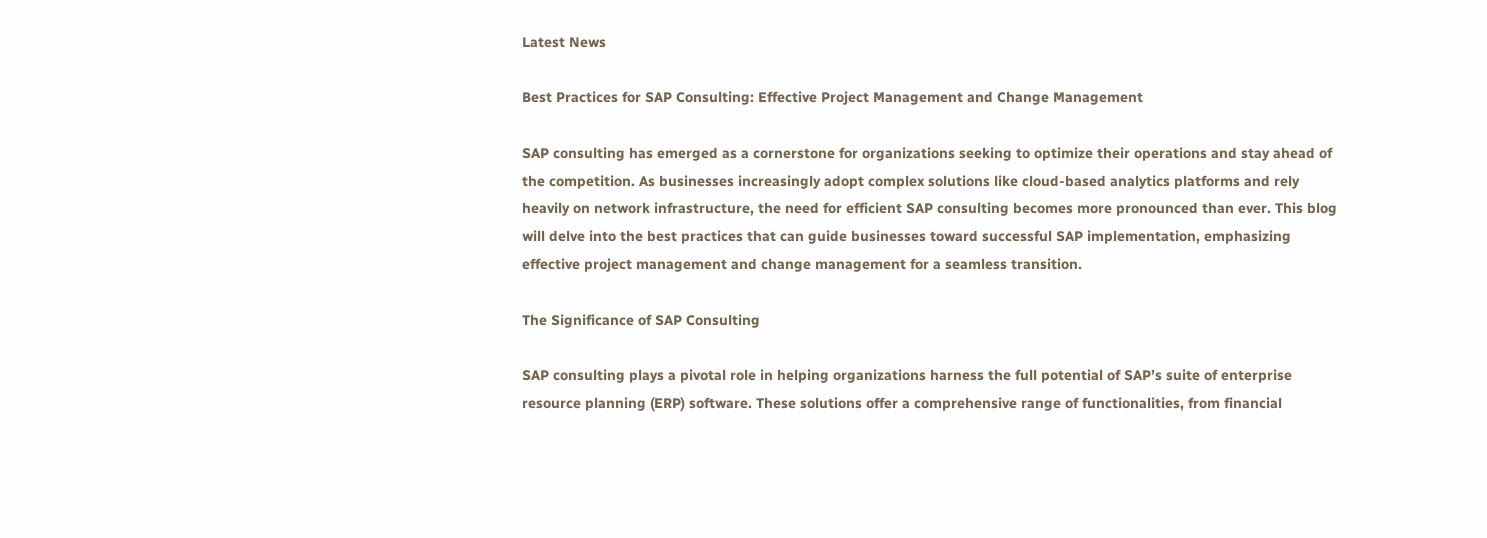Latest News

Best Practices for SAP Consulting: Effective Project Management and Change Management

SAP consulting has emerged as a cornerstone for organizations seeking to optimize their operations and stay ahead of the competition. As businesses increasingly adopt complex solutions like cloud-based analytics platforms and rely heavily on network infrastructure, the need for efficient SAP consulting becomes more pronounced than ever. This blog will delve into the best practices that can guide businesses toward successful SAP implementation, emphasizing effective project management and change management for a seamless transition.

The Significance of SAP Consulting

SAP consulting plays a pivotal role in helping organizations harness the full potential of SAP’s suite of enterprise resource planning (ERP) software. These solutions offer a comprehensive range of functionalities, from financial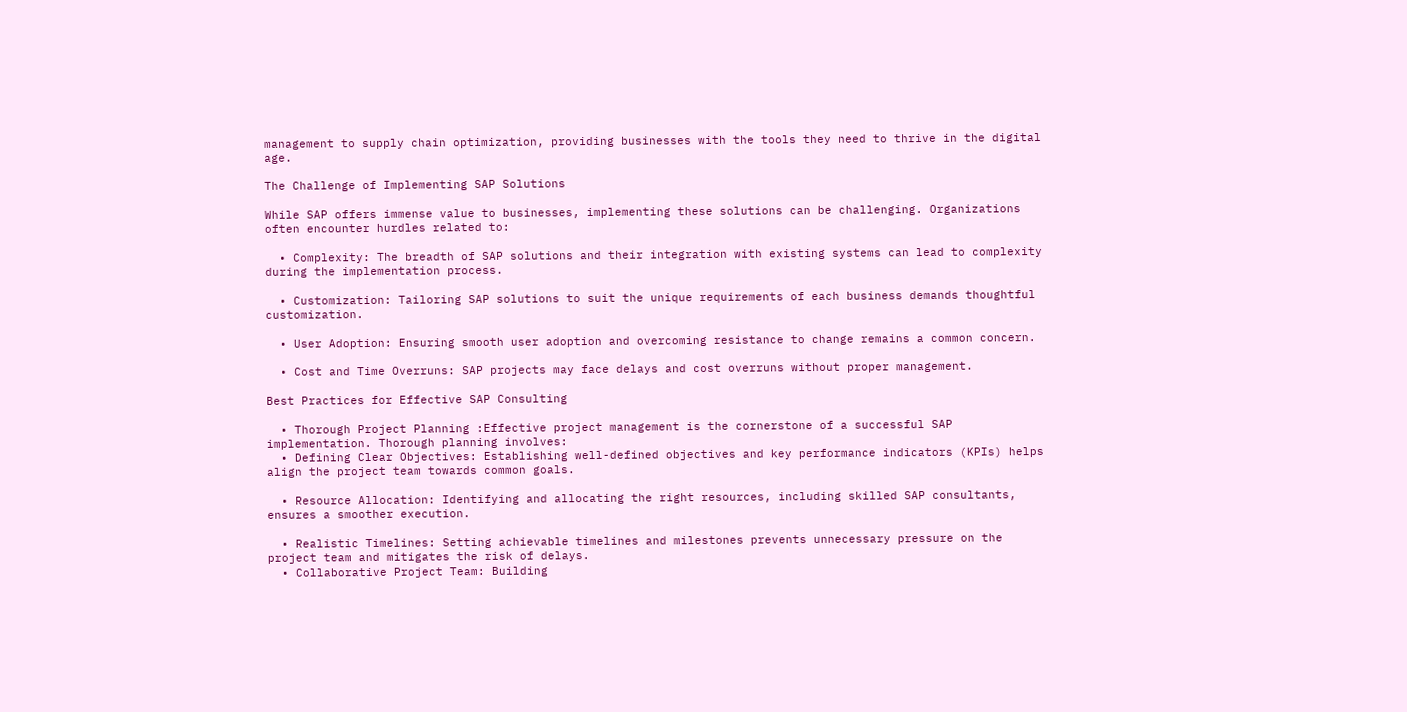management to supply chain optimization, providing businesses with the tools they need to thrive in the digital age.

The Challenge of Implementing SAP Solutions

While SAP offers immense value to businesses, implementing these solutions can be challenging. Organizations often encounter hurdles related to:

  • Complexity: The breadth of SAP solutions and their integration with existing systems can lead to complexity during the implementation process.

  • Customization: Tailoring SAP solutions to suit the unique requirements of each business demands thoughtful customization.

  • User Adoption: Ensuring smooth user adoption and overcoming resistance to change remains a common concern.

  • Cost and Time Overruns: SAP projects may face delays and cost overruns without proper management.

Best Practices for Effective SAP Consulting

  • Thorough Project Planning :Effective project management is the cornerstone of a successful SAP implementation. Thorough planning involves:
  • Defining Clear Objectives: Establishing well-defined objectives and key performance indicators (KPIs) helps align the project team towards common goals.

  • Resource Allocation: Identifying and allocating the right resources, including skilled SAP consultants, ensures a smoother execution.

  • Realistic Timelines: Setting achievable timelines and milestones prevents unnecessary pressure on the project team and mitigates the risk of delays.
  • Collaborative Project Team: Building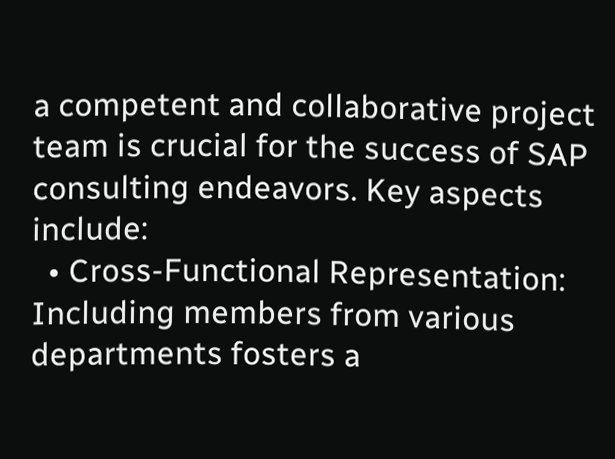a competent and collaborative project team is crucial for the success of SAP consulting endeavors. Key aspects include:
  • Cross-Functional Representation: Including members from various departments fosters a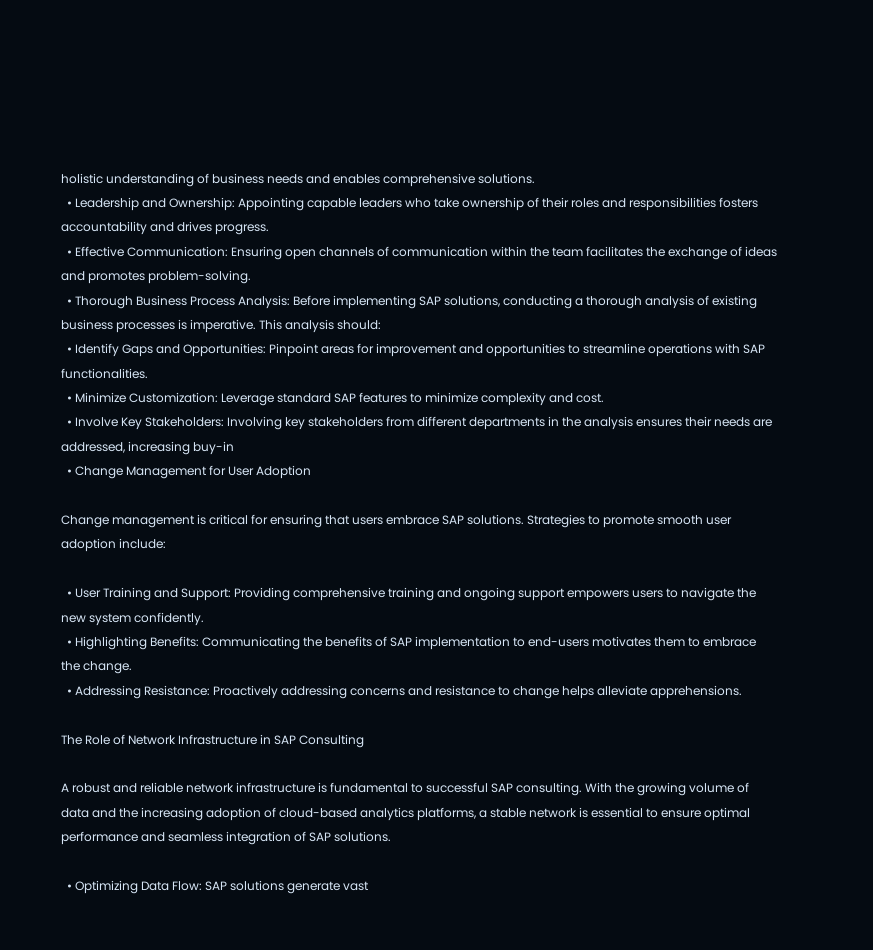holistic understanding of business needs and enables comprehensive solutions.
  • Leadership and Ownership: Appointing capable leaders who take ownership of their roles and responsibilities fosters accountability and drives progress.
  • Effective Communication: Ensuring open channels of communication within the team facilitates the exchange of ideas and promotes problem-solving.
  • Thorough Business Process Analysis: Before implementing SAP solutions, conducting a thorough analysis of existing business processes is imperative. This analysis should:
  • Identify Gaps and Opportunities: Pinpoint areas for improvement and opportunities to streamline operations with SAP functionalities.
  • Minimize Customization: Leverage standard SAP features to minimize complexity and cost.
  • Involve Key Stakeholders: Involving key stakeholders from different departments in the analysis ensures their needs are addressed, increasing buy-in
  • Change Management for User Adoption

Change management is critical for ensuring that users embrace SAP solutions. Strategies to promote smooth user adoption include:

  • User Training and Support: Providing comprehensive training and ongoing support empowers users to navigate the new system confidently.
  • Highlighting Benefits: Communicating the benefits of SAP implementation to end-users motivates them to embrace the change.
  • Addressing Resistance: Proactively addressing concerns and resistance to change helps alleviate apprehensions.

The Role of Network Infrastructure in SAP Consulting

A robust and reliable network infrastructure is fundamental to successful SAP consulting. With the growing volume of data and the increasing adoption of cloud-based analytics platforms, a stable network is essential to ensure optimal performance and seamless integration of SAP solutions.

  • Optimizing Data Flow: SAP solutions generate vast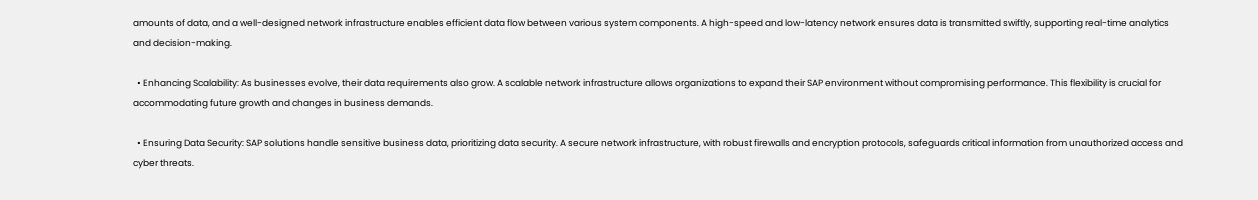amounts of data, and a well-designed network infrastructure enables efficient data flow between various system components. A high-speed and low-latency network ensures data is transmitted swiftly, supporting real-time analytics and decision-making.

  • Enhancing Scalability: As businesses evolve, their data requirements also grow. A scalable network infrastructure allows organizations to expand their SAP environment without compromising performance. This flexibility is crucial for accommodating future growth and changes in business demands.

  • Ensuring Data Security: SAP solutions handle sensitive business data, prioritizing data security. A secure network infrastructure, with robust firewalls and encryption protocols, safeguards critical information from unauthorized access and cyber threats.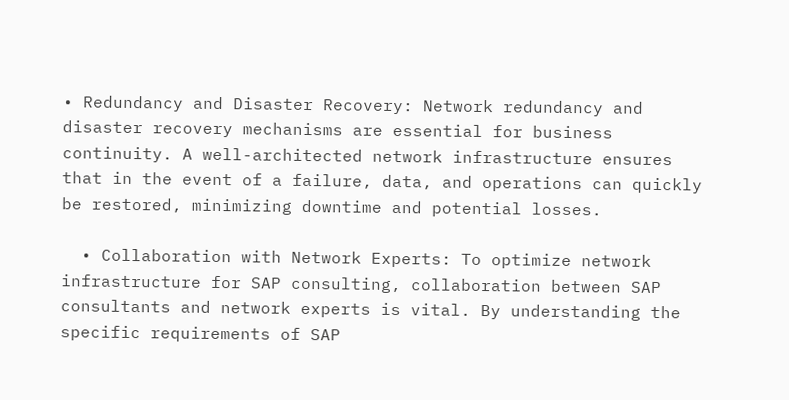• Redundancy and Disaster Recovery: Network redundancy and disaster recovery mechanisms are essential for business continuity. A well-architected network infrastructure ensures that in the event of a failure, data, and operations can quickly be restored, minimizing downtime and potential losses.

  • Collaboration with Network Experts: To optimize network infrastructure for SAP consulting, collaboration between SAP consultants and network experts is vital. By understanding the specific requirements of SAP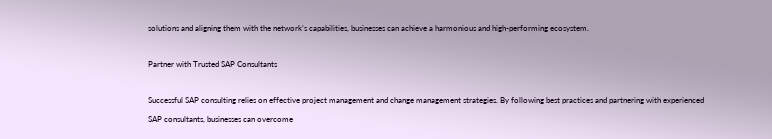solutions and aligning them with the network’s capabilities, businesses can achieve a harmonious and high-performing ecosystem.

Partner with Trusted SAP Consultants

Successful SAP consulting relies on effective project management and change management strategies. By following best practices and partnering with experienced SAP consultants, businesses can overcome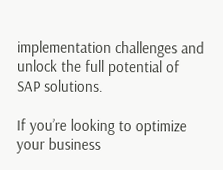implementation challenges and unlock the full potential of SAP solutions.

If you’re looking to optimize your business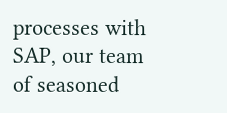processes with SAP, our team of seasoned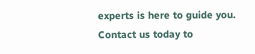experts is here to guide you. Contact us today to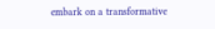embark on a transformative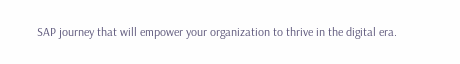SAP journey that will empower your organization to thrive in the digital era.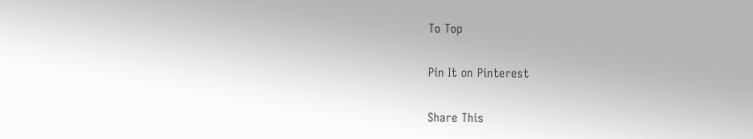To Top

Pin It on Pinterest

Share This